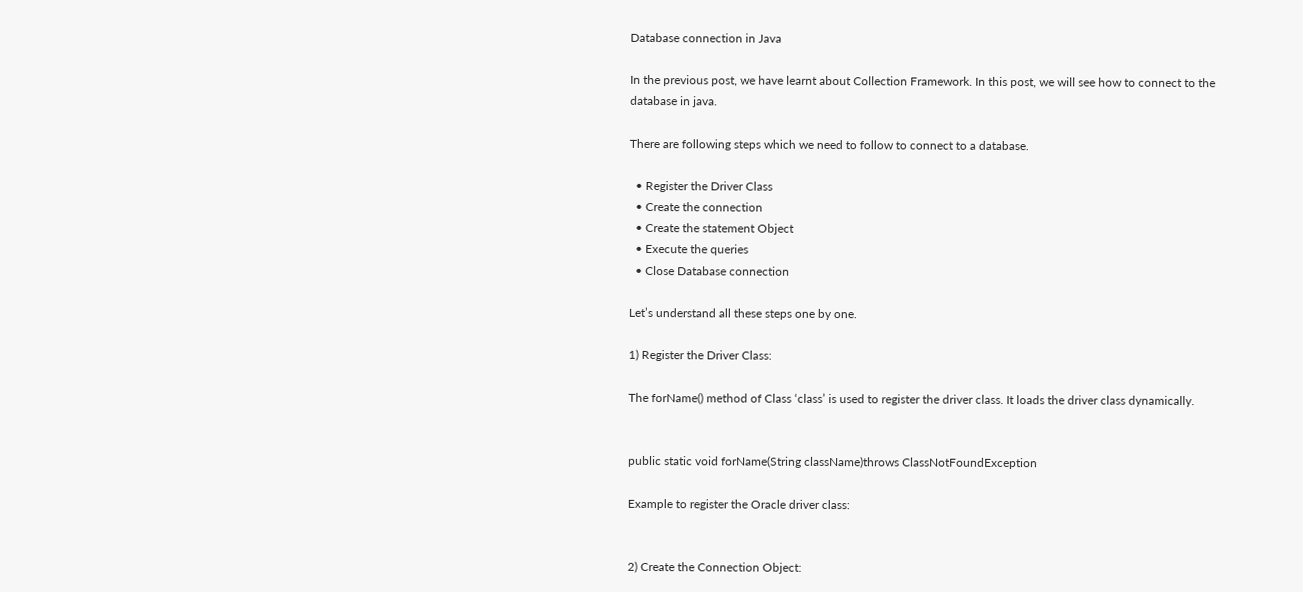Database connection in Java

In the previous post, we have learnt about Collection Framework. In this post, we will see how to connect to the database in java.

There are following steps which we need to follow to connect to a database.

  • Register the Driver Class
  • Create the connection
  • Create the statement Object
  • Execute the queries
  • Close Database connection

Let’s understand all these steps one by one.

1) Register the Driver Class:

The forName() method of Class ‘class’ is used to register the driver class. It loads the driver class dynamically.


public static void forName(String className)throws ClassNotFoundException

Example to register the Oracle driver class:


2) Create the Connection Object: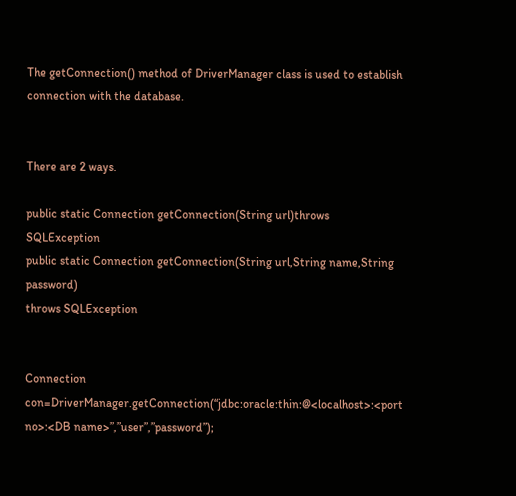The getConnection() method of DriverManager class is used to establish connection with the database.


There are 2 ways.

public static Connection getConnection(String url)throws SQLException
public static Connection getConnection(String url,String name,String password)
throws SQLException


Connection con=DriverManager.getConnection(“jdbc:oracle:thin:@<localhost>:<port no>:<DB name>”,”user”,”password”);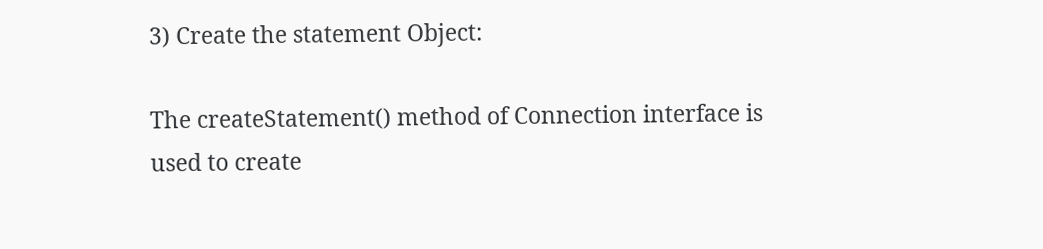3) Create the statement Object:

The createStatement() method of Connection interface is used to create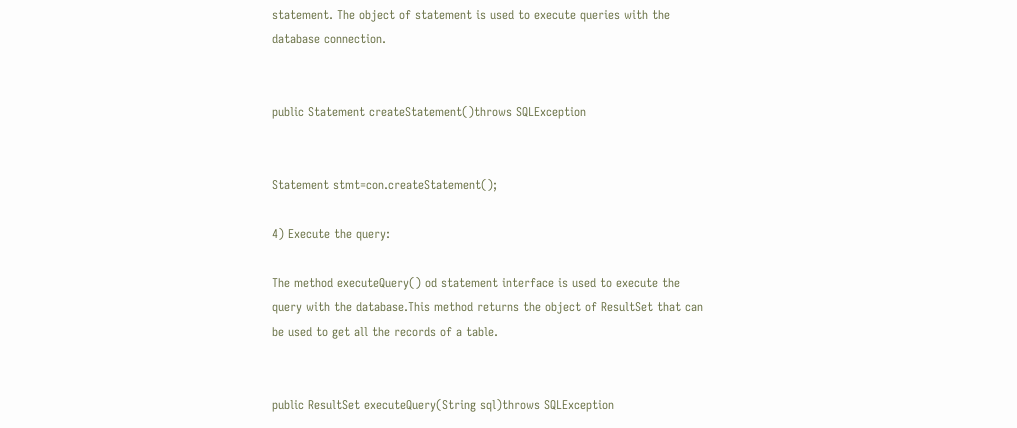statement. The object of statement is used to execute queries with the database connection.


public Statement createStatement()throws SQLException


Statement stmt=con.createStatement();

4) Execute the query:

The method executeQuery() od statement interface is used to execute the query with the database.This method returns the object of ResultSet that can be used to get all the records of a table.


public ResultSet executeQuery(String sql)throws SQLException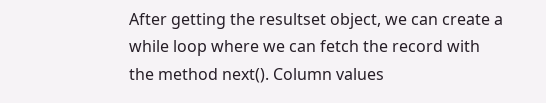After getting the resultset object, we can create a while loop where we can fetch the record with the method next(). Column values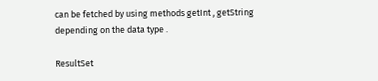can be fetched by using methods getInt , getString depending on the data type .

ResultSet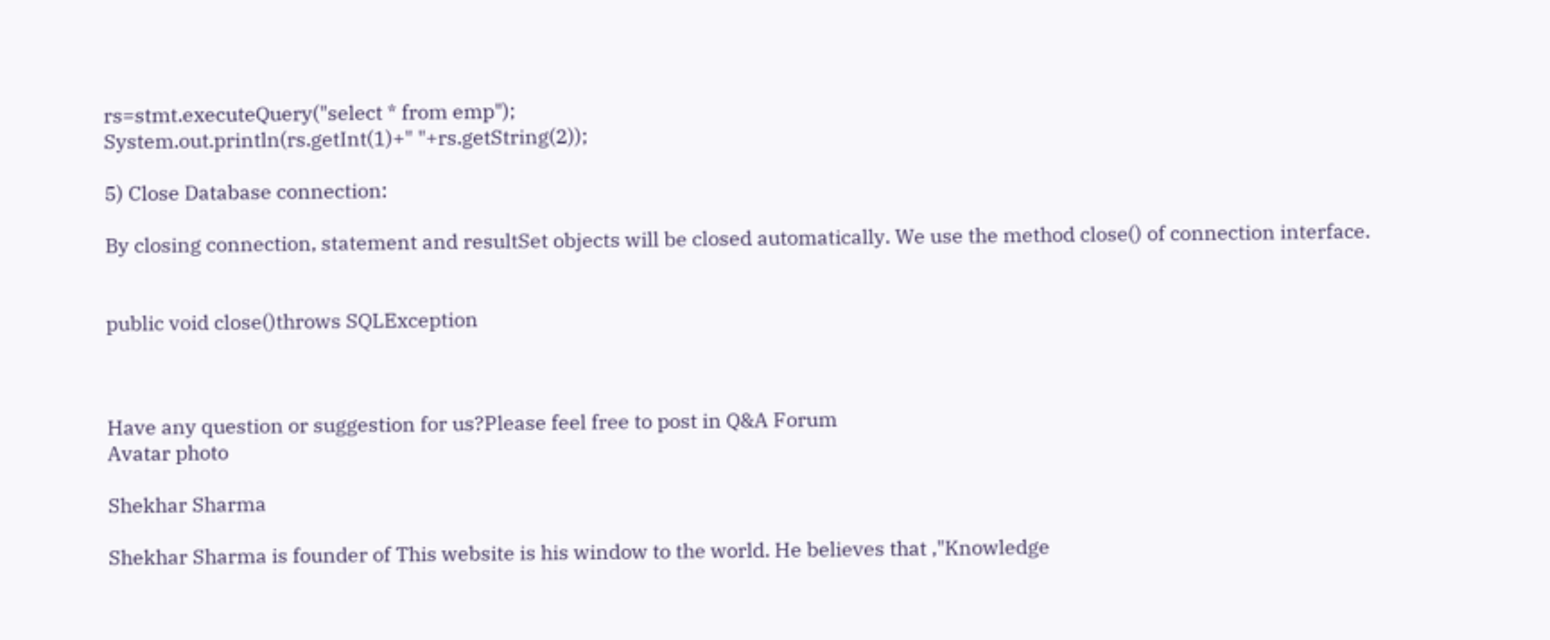rs=stmt.executeQuery("select * from emp");
System.out.println(rs.getInt(1)+" "+rs.getString(2));

5) Close Database connection:

By closing connection, statement and resultSet objects will be closed automatically. We use the method close() of connection interface.


public void close()throws SQLException



Have any question or suggestion for us?Please feel free to post in Q&A Forum
Avatar photo

Shekhar Sharma

Shekhar Sharma is founder of This website is his window to the world. He believes that ,"Knowledge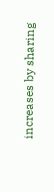increases by sharing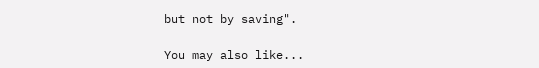but not by saving".

You may also like...